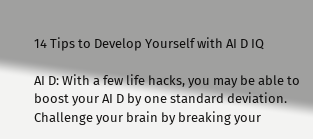14 Tips to Develop Yourself with AI D IQ

AI D: With a few life hacks, you may be able to boost your AI D by one standard deviation. Challenge your brain by breaking your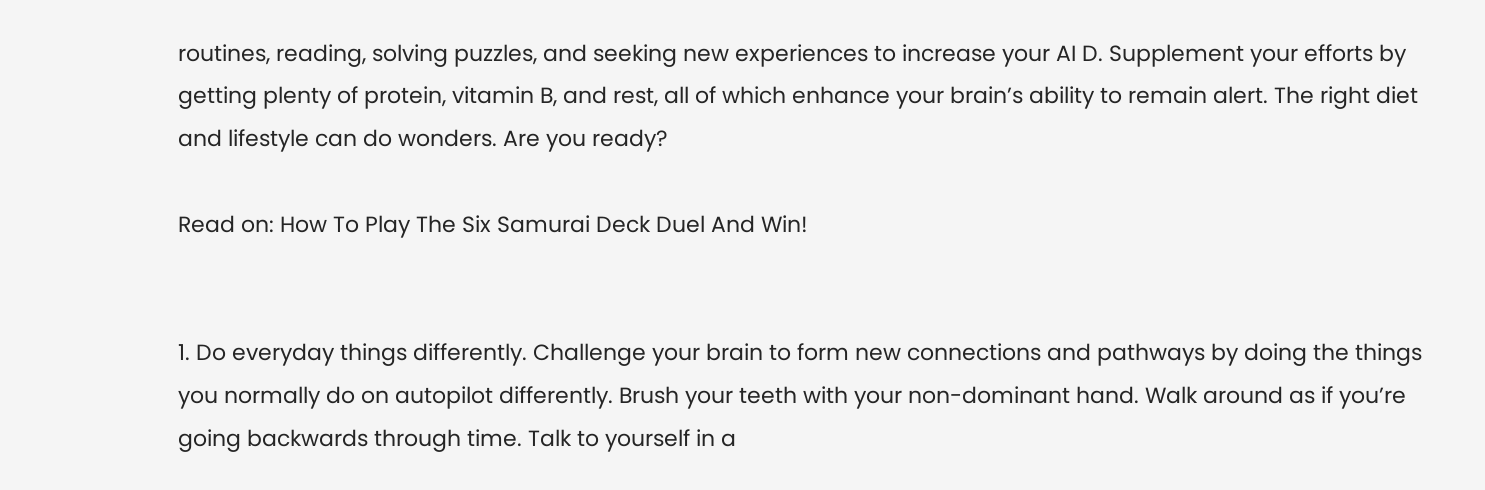routines, reading, solving puzzles, and seeking new experiences to increase your AI D. Supplement your efforts by getting plenty of protein, vitamin B, and rest, all of which enhance your brain’s ability to remain alert. The right diet and lifestyle can do wonders. Are you ready?

Read on: How To Play The Six Samurai Deck Duel And Win!


1. Do everyday things differently. Challenge your brain to form new connections and pathways by doing the things you normally do on autopilot differently. Brush your teeth with your non-dominant hand. Walk around as if you’re going backwards through time. Talk to yourself in a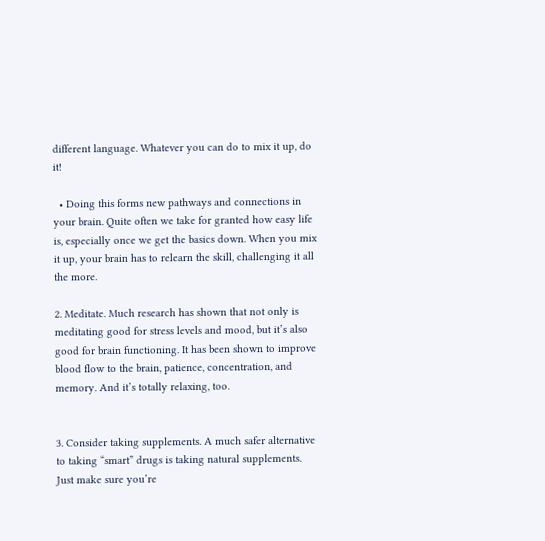different language. Whatever you can do to mix it up, do it!

  • Doing this forms new pathways and connections in your brain. Quite often we take for granted how easy life is, especially once we get the basics down. When you mix it up, your brain has to relearn the skill, challenging it all the more.

2. Meditate. Much research has shown that not only is meditating good for stress levels and mood, but it’s also good for brain functioning. It has been shown to improve blood flow to the brain, patience, concentration, and memory. And it’s totally relaxing, too.


3. Consider taking supplements. A much safer alternative to taking “smart” drugs is taking natural supplements. Just make sure you’re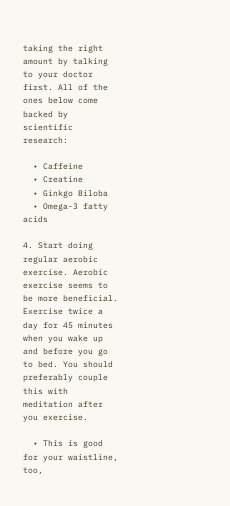taking the right amount by talking to your doctor first. All of the ones below come backed by scientific research:

  • Caffeine
  • Creatine
  • Ginkgo Biloba
  • Omega-3 fatty acids

4. Start doing regular aerobic exercise. Aerobic exercise seems to be more beneficial. Exercise twice a day for 45 minutes when you wake up and before you go to bed. You should preferably couple this with meditation after you exercise.

  • This is good for your waistline, too,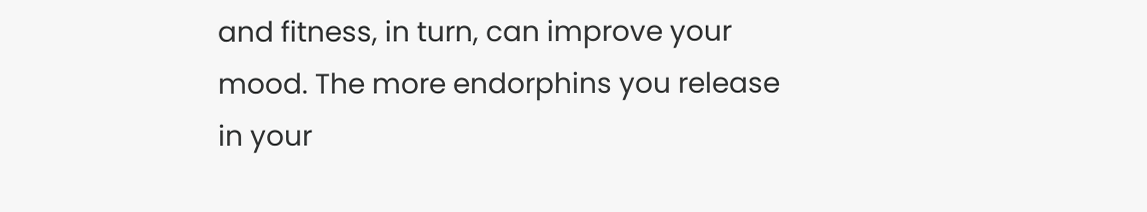and fitness, in turn, can improve your mood. The more endorphins you release in your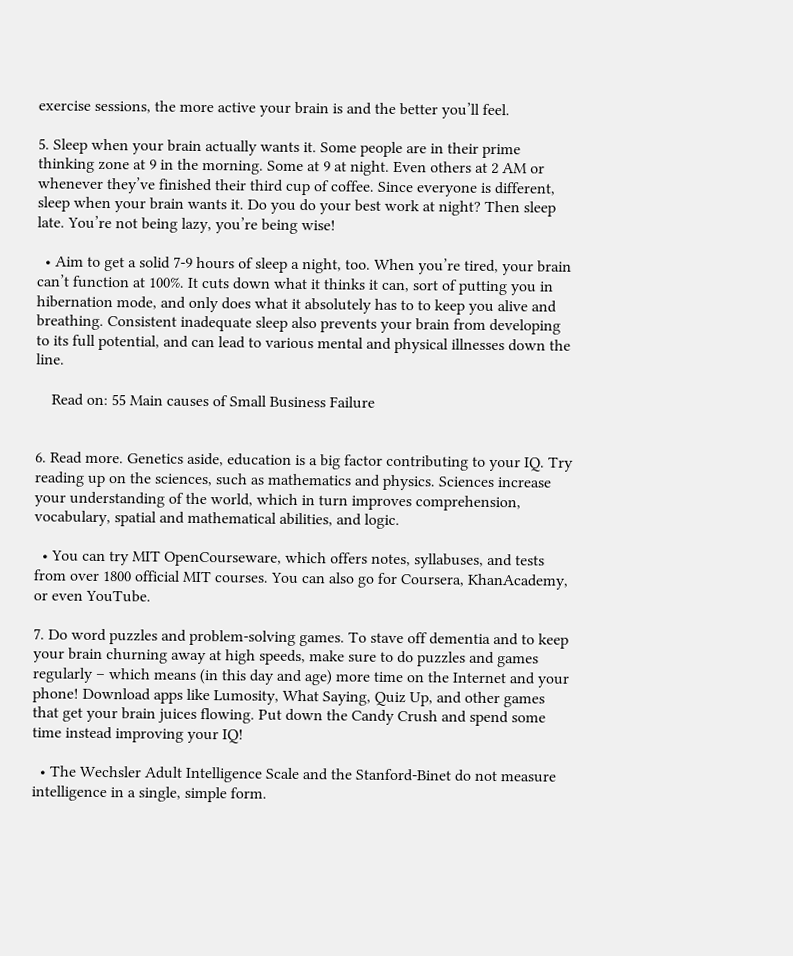exercise sessions, the more active your brain is and the better you’ll feel.

5. Sleep when your brain actually wants it. Some people are in their prime thinking zone at 9 in the morning. Some at 9 at night. Even others at 2 AM or whenever they’ve finished their third cup of coffee. Since everyone is different, sleep when your brain wants it. Do you do your best work at night? Then sleep late. You’re not being lazy, you’re being wise!

  • Aim to get a solid 7-9 hours of sleep a night, too. When you’re tired, your brain can’t function at 100%. It cuts down what it thinks it can, sort of putting you in hibernation mode, and only does what it absolutely has to to keep you alive and breathing. Consistent inadequate sleep also prevents your brain from developing to its full potential, and can lead to various mental and physical illnesses down the line.

    Read on: 55 Main causes of Small Business Failure


6. Read more. Genetics aside, education is a big factor contributing to your IQ. Try reading up on the sciences, such as mathematics and physics. Sciences increase your understanding of the world, which in turn improves comprehension, vocabulary, spatial and mathematical abilities, and logic.

  • You can try MIT OpenCourseware, which offers notes, syllabuses, and tests from over 1800 official MIT courses. You can also go for Coursera, KhanAcademy, or even YouTube.

7. Do word puzzles and problem-solving games. To stave off dementia and to keep your brain churning away at high speeds, make sure to do puzzles and games regularly – which means (in this day and age) more time on the Internet and your phone! Download apps like Lumosity, What Saying, Quiz Up, and other games that get your brain juices flowing. Put down the Candy Crush and spend some time instead improving your IQ!

  • The Wechsler Adult Intelligence Scale and the Stanford-Binet do not measure intelligence in a single, simple form.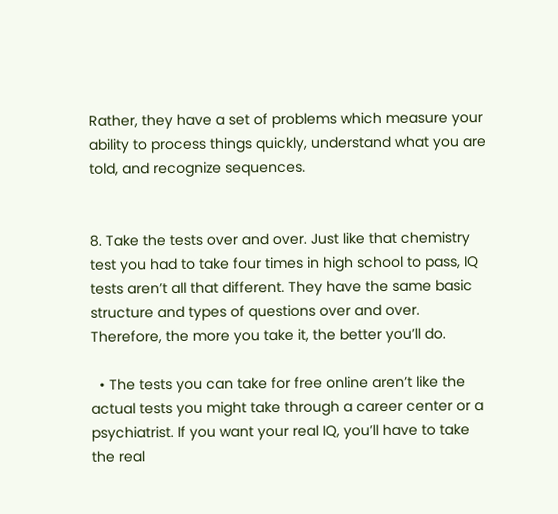Rather, they have a set of problems which measure your ability to process things quickly, understand what you are told, and recognize sequences.


8. Take the tests over and over. Just like that chemistry test you had to take four times in high school to pass, IQ tests aren’t all that different. They have the same basic structure and types of questions over and over. Therefore, the more you take it, the better you’ll do.

  • The tests you can take for free online aren’t like the actual tests you might take through a career center or a psychiatrist. If you want your real IQ, you’ll have to take the real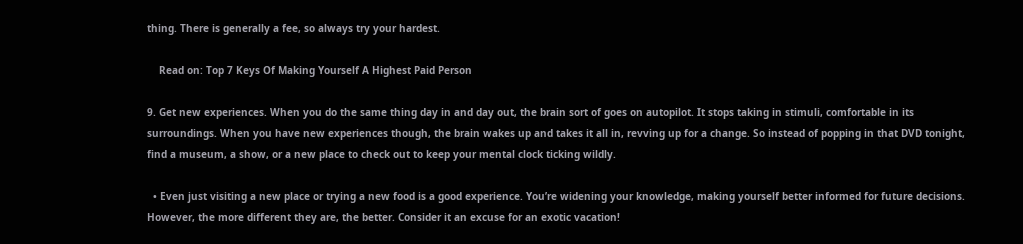thing. There is generally a fee, so always try your hardest.

    Read on: Top 7 Keys Of Making Yourself A Highest Paid Person

9. Get new experiences. When you do the same thing day in and day out, the brain sort of goes on autopilot. It stops taking in stimuli, comfortable in its surroundings. When you have new experiences though, the brain wakes up and takes it all in, revving up for a change. So instead of popping in that DVD tonight, find a museum, a show, or a new place to check out to keep your mental clock ticking wildly.

  • Even just visiting a new place or trying a new food is a good experience. You’re widening your knowledge, making yourself better informed for future decisions. However, the more different they are, the better. Consider it an excuse for an exotic vacation!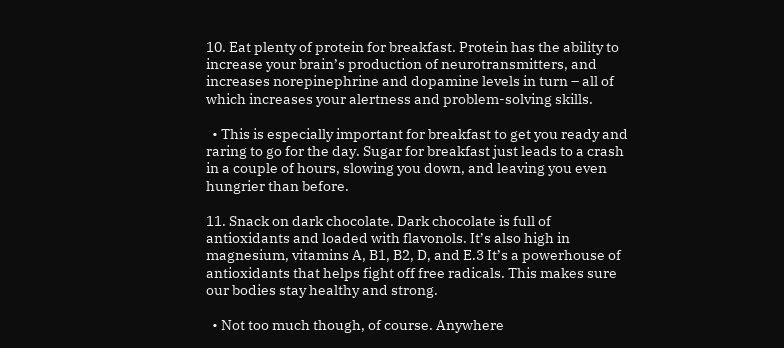10. Eat plenty of protein for breakfast. Protein has the ability to increase your brain’s production of neurotransmitters, and increases norepinephrine and dopamine levels in turn – all of which increases your alertness and problem-solving skills.

  • This is especially important for breakfast to get you ready and raring to go for the day. Sugar for breakfast just leads to a crash in a couple of hours, slowing you down, and leaving you even hungrier than before.

11. Snack on dark chocolate. Dark chocolate is full of antioxidants and loaded with flavonols. It’s also high in magnesium, vitamins A, B1, B2, D, and E.3 It’s a powerhouse of antioxidants that helps fight off free radicals. This makes sure our bodies stay healthy and strong.

  • Not too much though, of course. Anywhere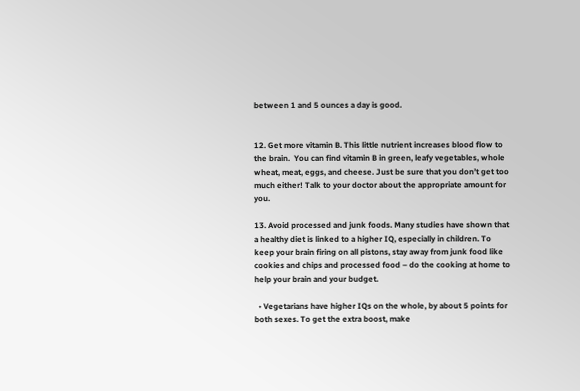between 1 and 5 ounces a day is good.


12. Get more vitamin B. This little nutrient increases blood flow to the brain.  You can find vitamin B in green, leafy vegetables, whole wheat, meat, eggs, and cheese. Just be sure that you don’t get too much either! Talk to your doctor about the appropriate amount for you.

13. Avoid processed and junk foods. Many studies have shown that a healthy diet is linked to a higher IQ, especially in children. To keep your brain firing on all pistons, stay away from junk food like cookies and chips and processed food – do the cooking at home to help your brain and your budget.

  • Vegetarians have higher IQs on the whole, by about 5 points for both sexes. To get the extra boost, make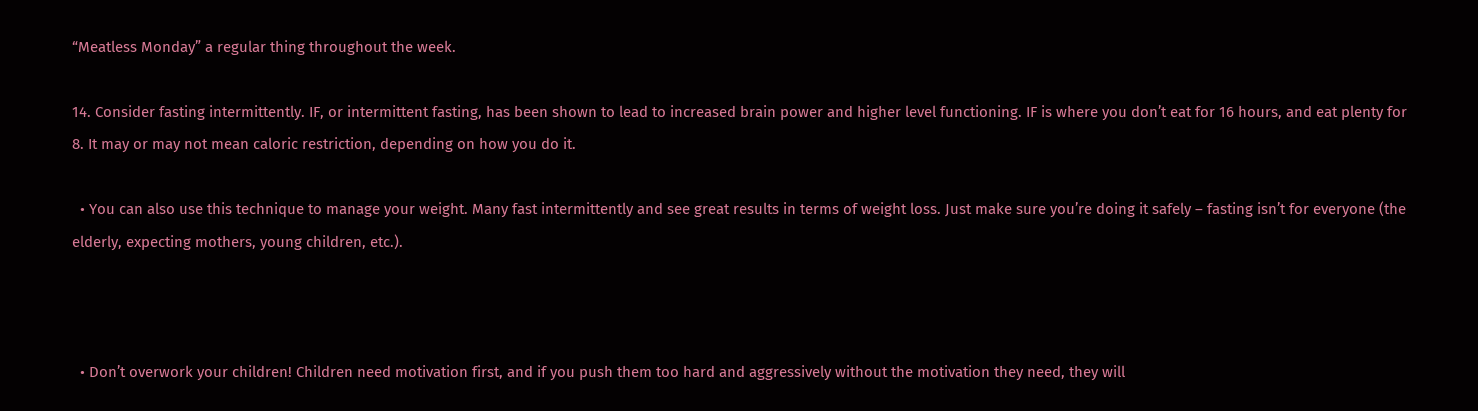“Meatless Monday” a regular thing throughout the week.

14. Consider fasting intermittently. IF, or intermittent fasting, has been shown to lead to increased brain power and higher level functioning. IF is where you don’t eat for 16 hours, and eat plenty for 8. It may or may not mean caloric restriction, depending on how you do it.

  • You can also use this technique to manage your weight. Many fast intermittently and see great results in terms of weight loss. Just make sure you’re doing it safely – fasting isn’t for everyone (the elderly, expecting mothers, young children, etc.).



  • Don’t overwork your children! Children need motivation first, and if you push them too hard and aggressively without the motivation they need, they will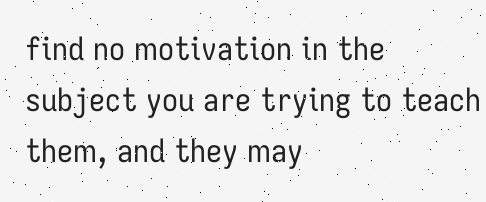find no motivation in the subject you are trying to teach them, and they may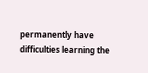permanently have difficulties learning the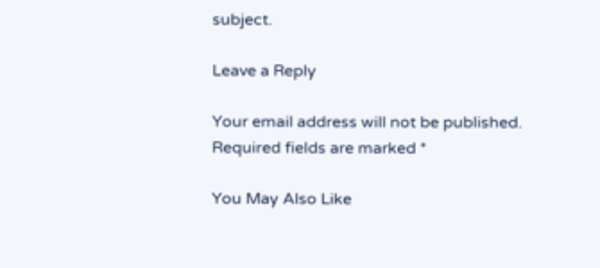subject.

Leave a Reply

Your email address will not be published. Required fields are marked *

You May Also Like